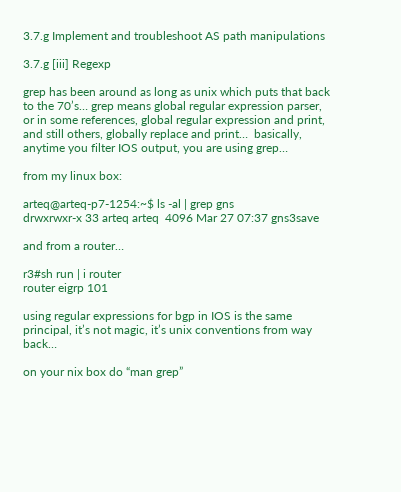3.7.g Implement and troubleshoot AS path manipulations

3.7.g [iii] Regexp

grep has been around as long as unix which puts that back to the 70’s… grep means global regular expression parser, or in some references, global regular expression and print, and still others, globally replace and print…  basically, anytime you filter IOS output, you are using grep…

from my linux box:

arteq@arteq-p7-1254:~$ ls -al | grep gns
drwxrwxr-x 33 arteq arteq  4096 Mar 27 07:37 gns3save

and from a router…

r3#sh run | i router
router eigrp 101

using regular expressions for bgp in IOS is the same principal, it’s not magic, it’s unix conventions from way back…

on your nix box do “man grep”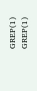GREP(1)                                                                GREP(1)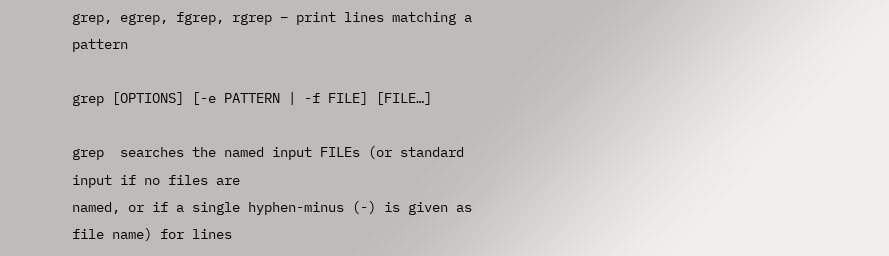grep, egrep, fgrep, rgrep – print lines matching a pattern

grep [OPTIONS] [-e PATTERN | -f FILE] [FILE…]

grep  searches the named input FILEs (or standard input if no files are
named, or if a single hyphen-minus (-) is given as file name) for lines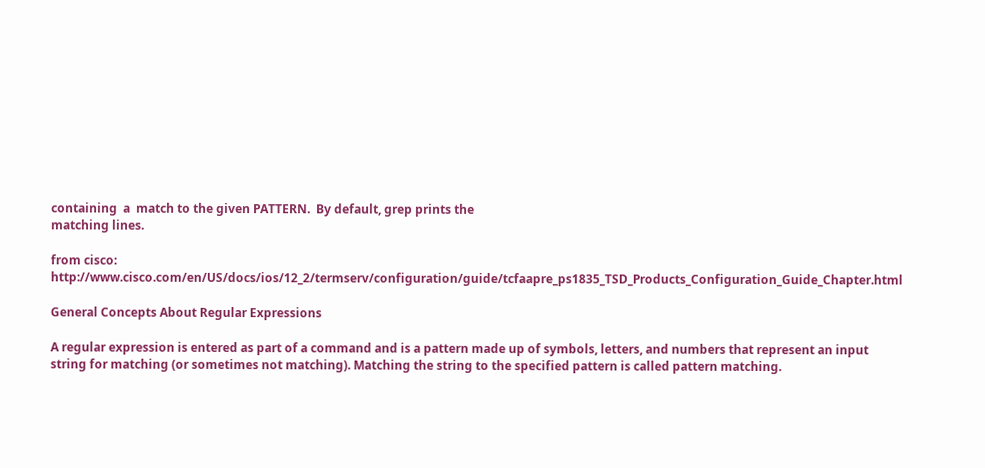containing  a  match to the given PATTERN.  By default, grep prints the
matching lines.

from cisco: http://www.cisco.com/en/US/docs/ios/12_2/termserv/configuration/guide/tcfaapre_ps1835_TSD_Products_Configuration_Guide_Chapter.html

General Concepts About Regular Expressions

A regular expression is entered as part of a command and is a pattern made up of symbols, letters, and numbers that represent an input string for matching (or sometimes not matching). Matching the string to the specified pattern is called pattern matching.